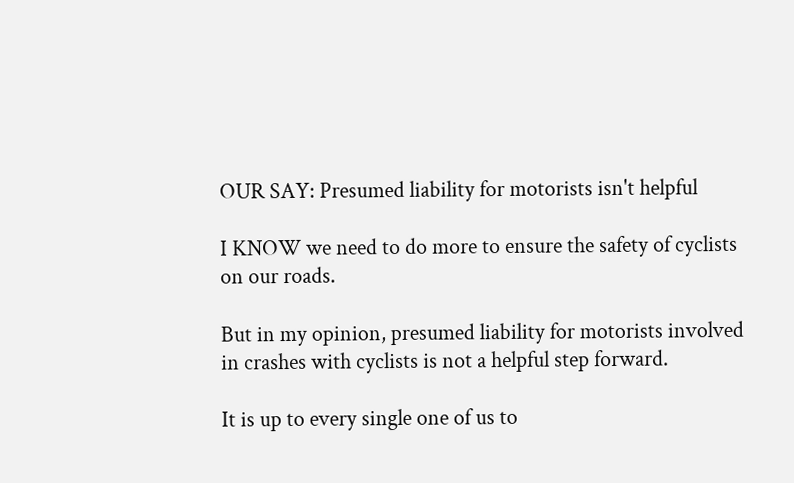OUR SAY: Presumed liability for motorists isn't helpful

I KNOW we need to do more to ensure the safety of cyclists on our roads.

But in my opinion, presumed liability for motorists involved in crashes with cyclists is not a helpful step forward.

It is up to every single one of us to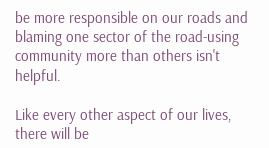be more responsible on our roads and blaming one sector of the road-using community more than others isn't helpful.

Like every other aspect of our lives, there will be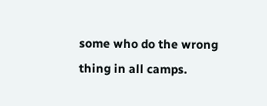some who do the wrong thing in all camps.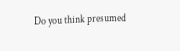Do you think presumed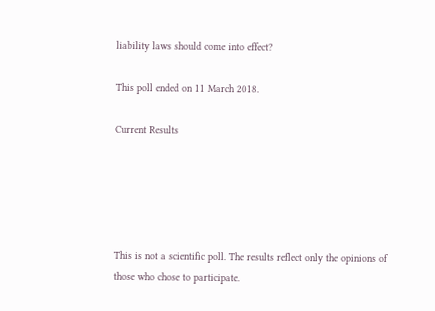liability laws should come into effect?

This poll ended on 11 March 2018.

Current Results





This is not a scientific poll. The results reflect only the opinions of those who chose to participate.